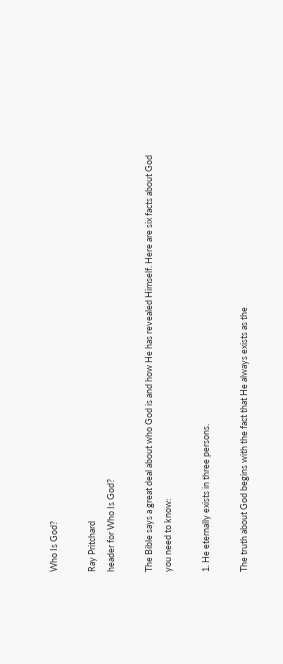Who Is God?

Ray Pritchard
header for Who Is God?

The Bible says a great deal about who God is and how He has revealed Himself. Here are six facts about God you need to know:

1. He eternally exists in three persons.

The truth about God begins with the fact that He always exists as the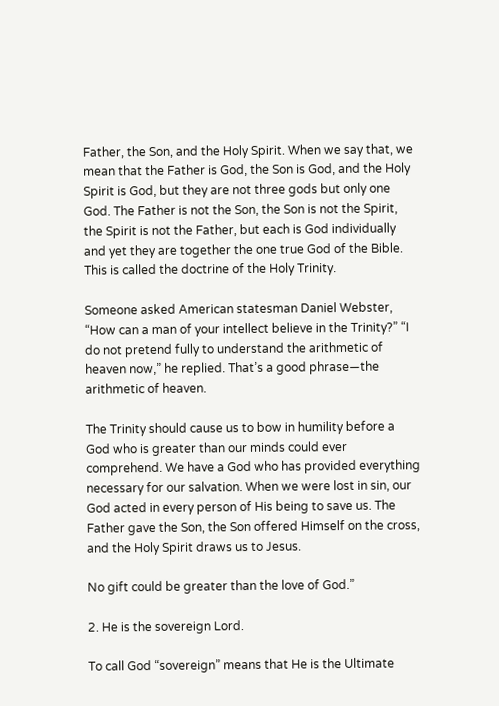Father, the Son, and the Holy Spirit. When we say that, we mean that the Father is God, the Son is God, and the Holy Spirit is God, but they are not three gods but only one God. The Father is not the Son, the Son is not the Spirit, the Spirit is not the Father, but each is God individually and yet they are together the one true God of the Bible. This is called the doctrine of the Holy Trinity.

Someone asked American statesman Daniel Webster, “How can a man of your intellect believe in the Trinity?” “I do not pretend fully to understand the arithmetic of heaven now,” he replied. That’s a good phrase—the arithmetic of heaven.

The Trinity should cause us to bow in humility before a God who is greater than our minds could ever comprehend. We have a God who has provided everything necessary for our salvation. When we were lost in sin, our God acted in every person of His being to save us. The Father gave the Son, the Son offered Himself on the cross, and the Holy Spirit draws us to Jesus.

No gift could be greater than the love of God.”

2. He is the sovereign Lord.

To call God “sovereign” means that He is the Ultimate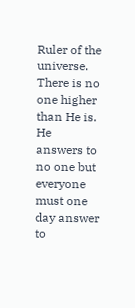Ruler of the universe. There is no one higher than He is. He answers to no one but everyone must one day answer to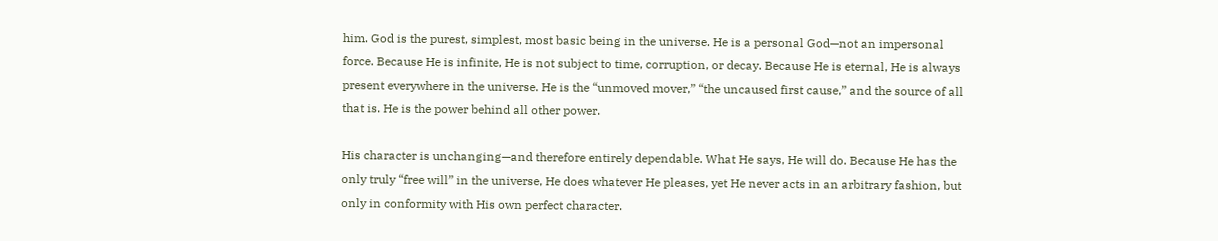him. God is the purest, simplest, most basic being in the universe. He is a personal God—not an impersonal force. Because He is infinite, He is not subject to time, corruption, or decay. Because He is eternal, He is always present everywhere in the universe. He is the “unmoved mover,” “the uncaused first cause,” and the source of all that is. He is the power behind all other power.

His character is unchanging—and therefore entirely dependable. What He says, He will do. Because He has the only truly “free will” in the universe, He does whatever He pleases, yet He never acts in an arbitrary fashion, but only in conformity with His own perfect character.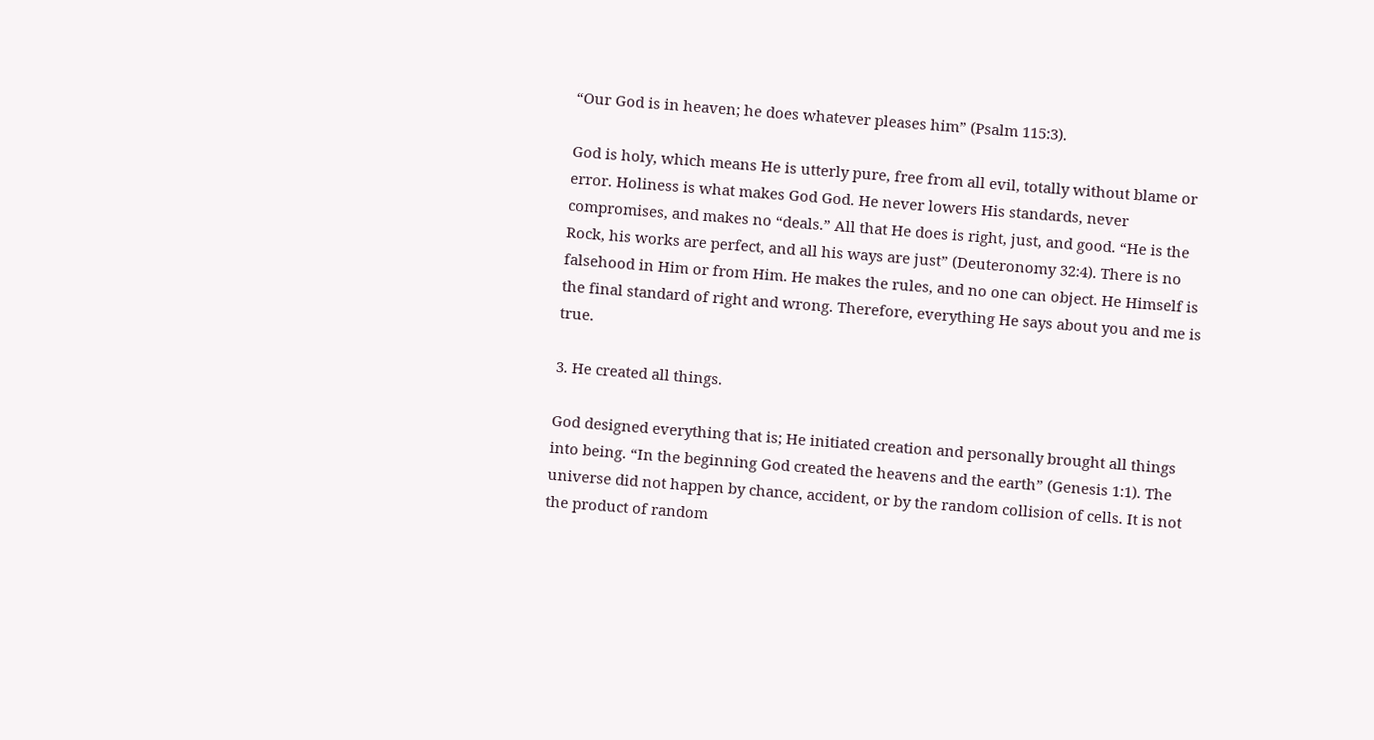“Our God is in heaven; he does whatever pleases him” (Psalm 115:3).

God is holy, which means He is utterly pure, free from all evil, totally without blame or error. Holiness is what makes God God. He never lowers His standards, never compromises, and makes no “deals.” All that He does is right, just, and good. “He is the Rock, his works are perfect, and all his ways are just” (Deuteronomy 32:4). There is no falsehood in Him or from Him. He makes the rules, and no one can object. He Himself is the final standard of right and wrong. Therefore, everything He says about you and me is true.

3. He created all things.

God designed everything that is; He initiated creation and personally brought all things into being. “In the beginning God created the heavens and the earth” (Genesis 1:1). The universe did not happen by chance, accident, or by the random collision of cells. It is not the product of random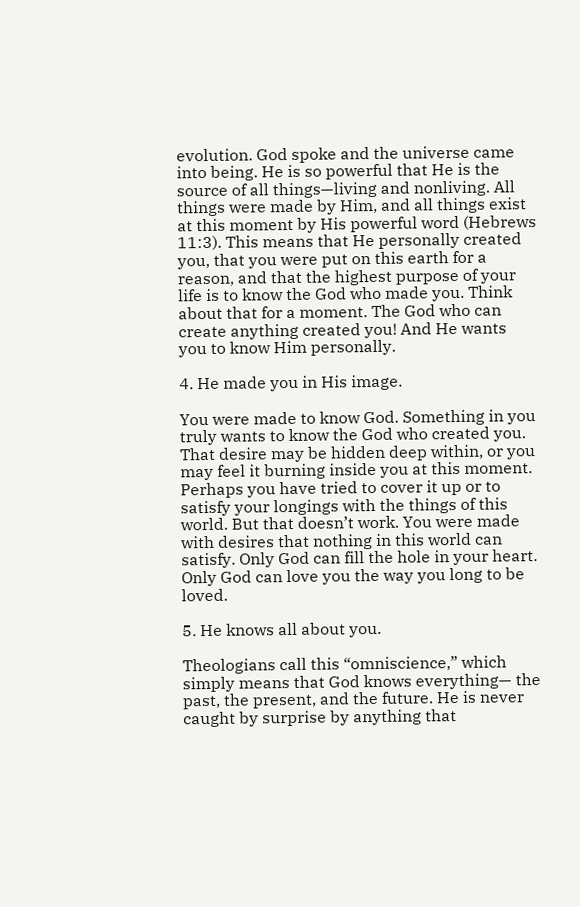evolution. God spoke and the universe came into being. He is so powerful that He is the source of all things—living and nonliving. All things were made by Him, and all things exist at this moment by His powerful word (Hebrews 11:3). This means that He personally created you, that you were put on this earth for a reason, and that the highest purpose of your life is to know the God who made you. Think about that for a moment. The God who can create anything created you! And He wants you to know Him personally.

4. He made you in His image.

You were made to know God. Something in you truly wants to know the God who created you. That desire may be hidden deep within, or you may feel it burning inside you at this moment. Perhaps you have tried to cover it up or to satisfy your longings with the things of this world. But that doesn’t work. You were made with desires that nothing in this world can satisfy. Only God can fill the hole in your heart. Only God can love you the way you long to be loved.

5. He knows all about you.

Theologians call this “omniscience,” which simply means that God knows everything— the past, the present, and the future. He is never caught by surprise by anything that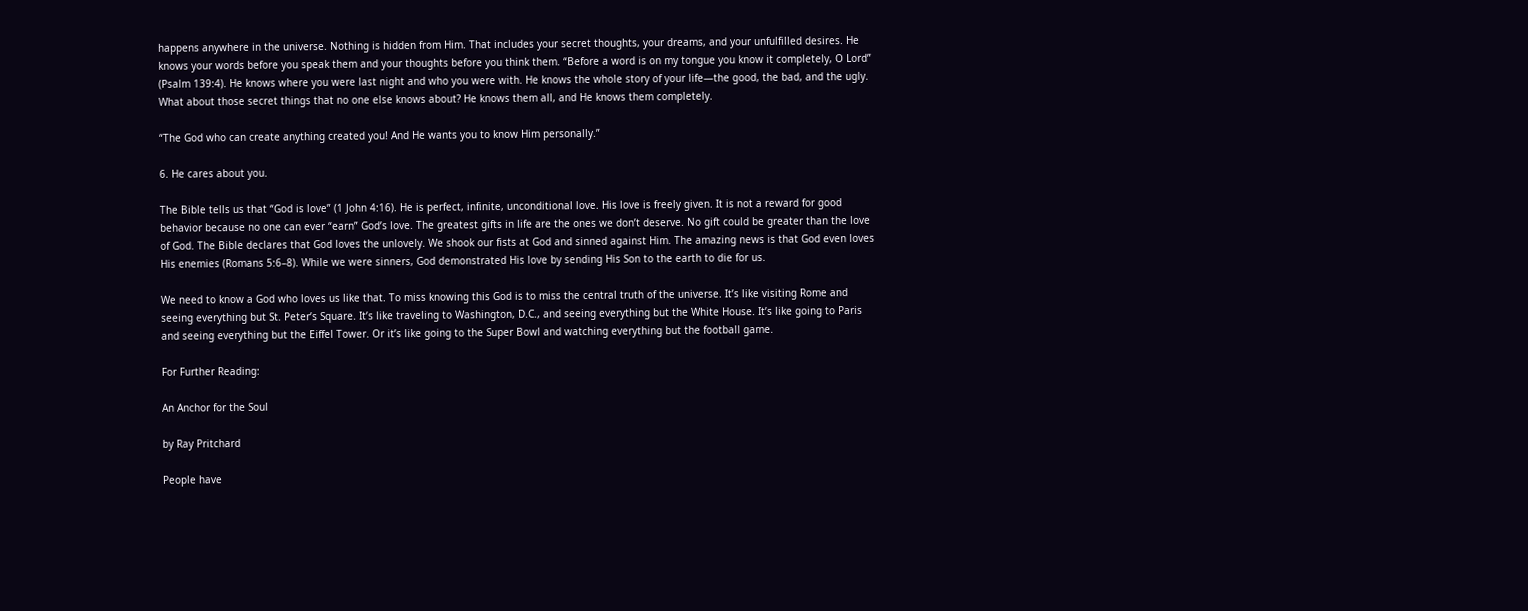happens anywhere in the universe. Nothing is hidden from Him. That includes your secret thoughts, your dreams, and your unfulfilled desires. He knows your words before you speak them and your thoughts before you think them. “Before a word is on my tongue you know it completely, O Lord” (Psalm 139:4). He knows where you were last night and who you were with. He knows the whole story of your life—the good, the bad, and the ugly. What about those secret things that no one else knows about? He knows them all, and He knows them completely.

“The God who can create anything created you! And He wants you to know Him personally.”

6. He cares about you.

The Bible tells us that “God is love” (1 John 4:16). He is perfect, infinite, unconditional love. His love is freely given. It is not a reward for good behavior because no one can ever “earn” God’s love. The greatest gifts in life are the ones we don’t deserve. No gift could be greater than the love of God. The Bible declares that God loves the unlovely. We shook our fists at God and sinned against Him. The amazing news is that God even loves His enemies (Romans 5:6–8). While we were sinners, God demonstrated His love by sending His Son to the earth to die for us.

We need to know a God who loves us like that. To miss knowing this God is to miss the central truth of the universe. It’s like visiting Rome and seeing everything but St. Peter’s Square. It’s like traveling to Washington, D.C., and seeing everything but the White House. It’s like going to Paris and seeing everything but the Eiffel Tower. Or it’s like going to the Super Bowl and watching everything but the football game.

For Further Reading:

An Anchor for the Soul

by Ray Pritchard

People have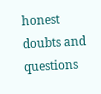honest doubts and questions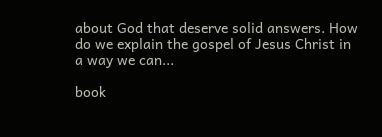about God that deserve solid answers. How do we explain the gospel of Jesus Christ in a way we can...

book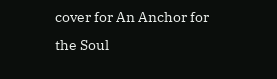cover for An Anchor for the Soul